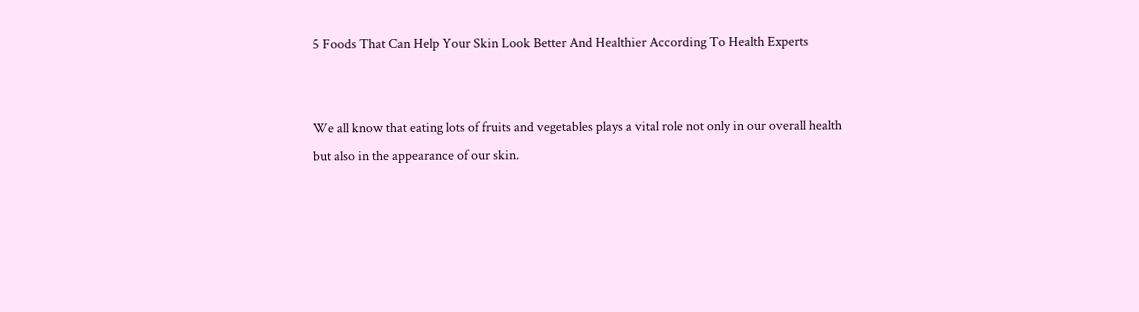5 Foods That Can Help Your Skin Look Better And Healthier According To Health Experts


We all know that eating lots of fruits and vegetables plays a vital role not only in our overall health but also in the appearance of our skin.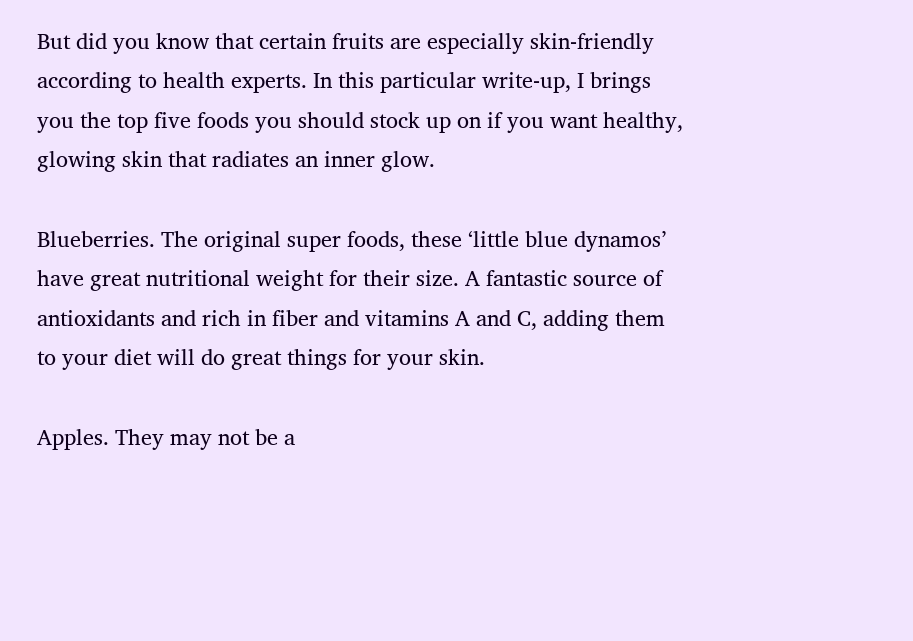But did you know that certain fruits are especially skin-friendly according to health experts. In this particular write-up, I brings you the top five foods you should stock up on if you want healthy, glowing skin that radiates an inner glow.

Blueberries. The original super foods, these ‘little blue dynamos’ have great nutritional weight for their size. A fantastic source of antioxidants and rich in fiber and vitamins A and C, adding them to your diet will do great things for your skin.

Apples. They may not be a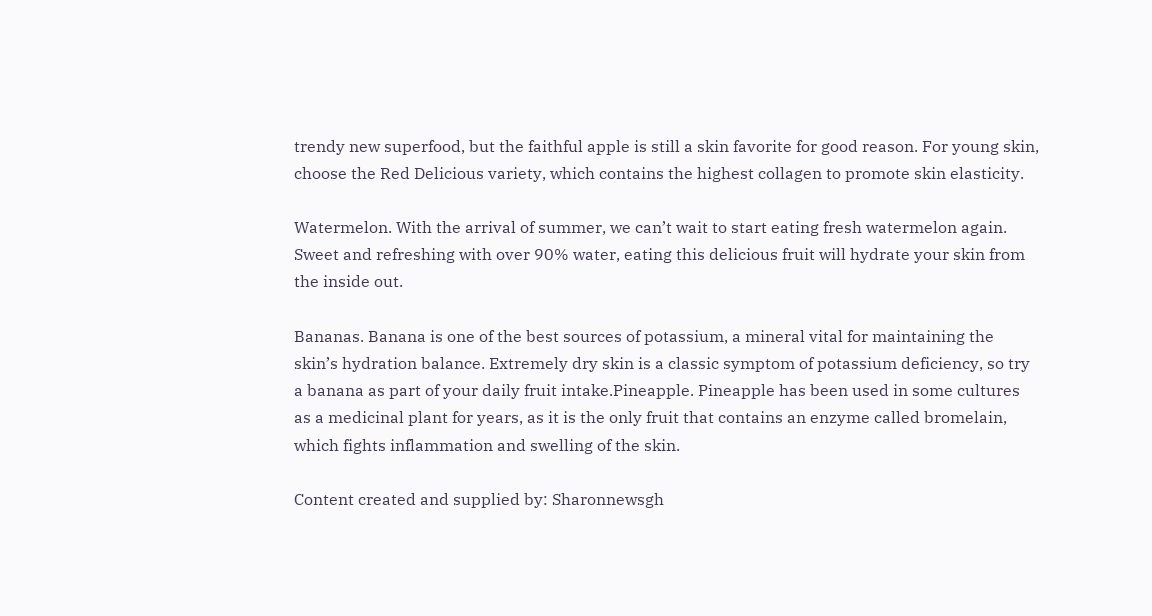trendy new superfood, but the faithful apple is still a skin favorite for good reason. For young skin, choose the Red Delicious variety, which contains the highest collagen to promote skin elasticity.

Watermelon. With the arrival of summer, we can’t wait to start eating fresh watermelon again. Sweet and refreshing with over 90% water, eating this delicious fruit will hydrate your skin from the inside out.

Bananas. Banana is one of the best sources of potassium, a mineral vital for maintaining the skin’s hydration balance. Extremely dry skin is a classic symptom of potassium deficiency, so try a banana as part of your daily fruit intake.Pineapple. Pineapple has been used in some cultures as a medicinal plant for years, as it is the only fruit that contains an enzyme called bromelain, which fights inflammation and swelling of the skin.

Content created and supplied by: Sharonnewsgh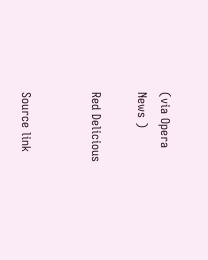(via Opera
News )

Red Delicious


Source link